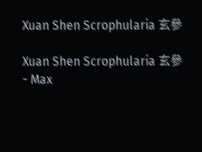Xuan Shen Scrophularia 玄參

Xuan Shen Scrophularia 玄參 - Max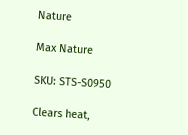Nature

Max Nature

SKU: STS-S0950

Clears heat,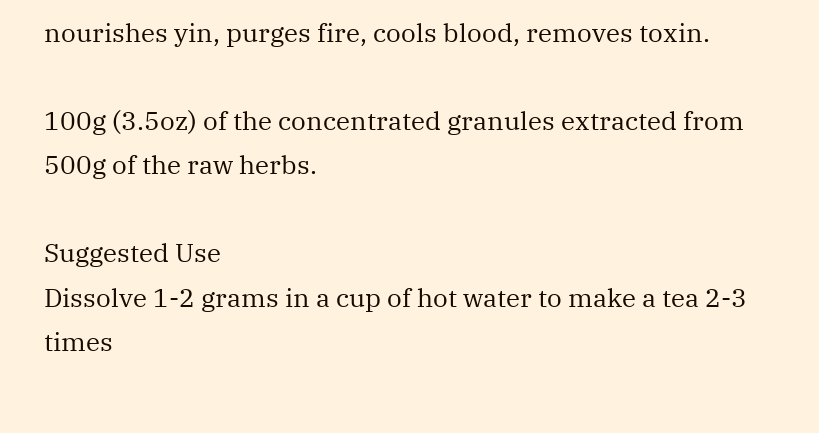nourishes yin, purges fire, cools blood, removes toxin.

100g (3.5oz) of the concentrated granules extracted from 500g of the raw herbs.

Suggested Use
Dissolve 1-2 grams in a cup of hot water to make a tea 2-3 times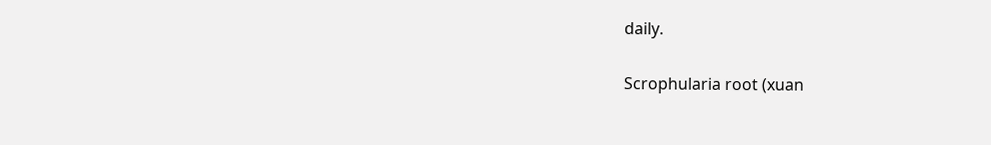daily.

Scrophularia root (xuan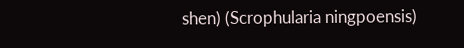shen) (Scrophularia ningpoensis)